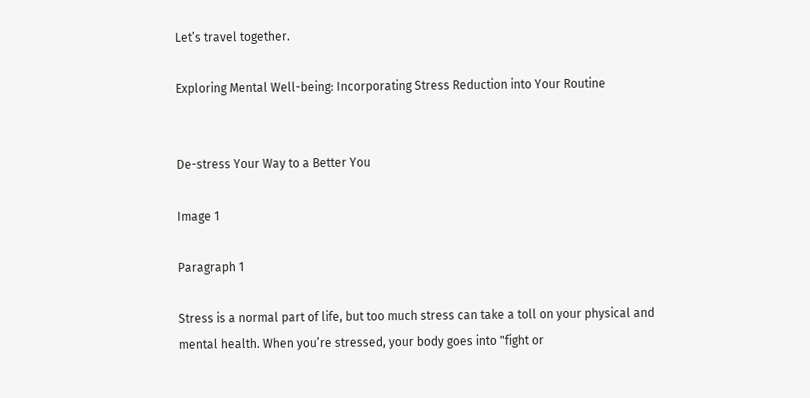Let’s travel together.

Exploring Mental Well-being: Incorporating Stress Reduction into Your Routine


De-stress Your Way to a Better You

Image 1

Paragraph 1

Stress is a normal part of life, but too much stress can take a toll on your physical and mental health. When you’re stressed, your body goes into "fight or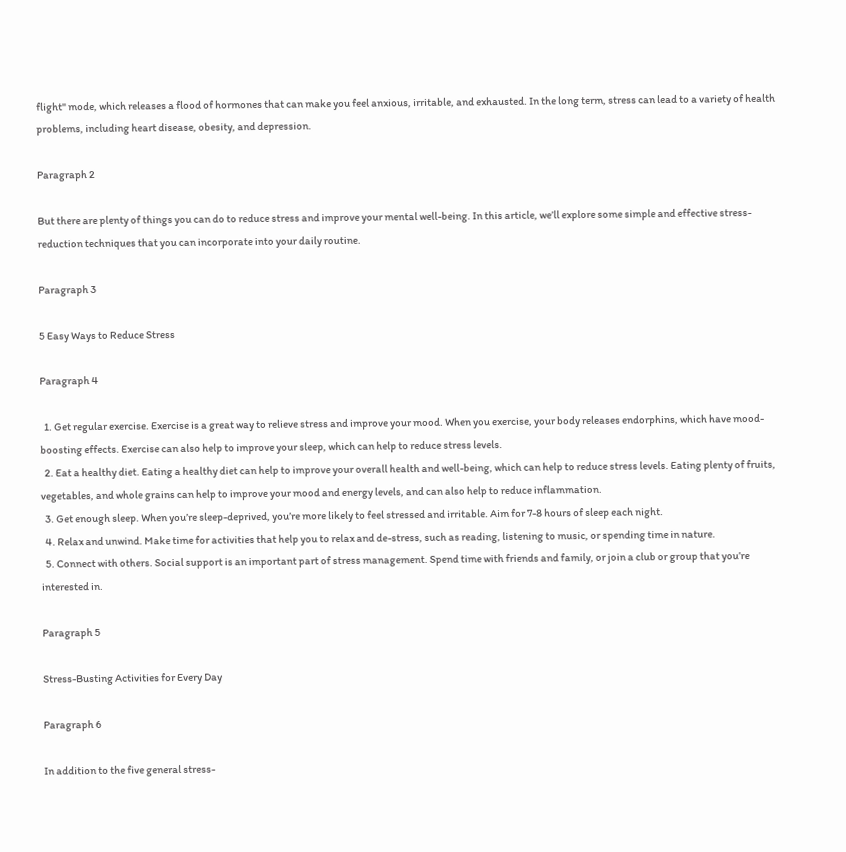flight" mode, which releases a flood of hormones that can make you feel anxious, irritable, and exhausted. In the long term, stress can lead to a variety of health problems, including heart disease, obesity, and depression.

Paragraph 2

But there are plenty of things you can do to reduce stress and improve your mental well-being. In this article, we’ll explore some simple and effective stress-reduction techniques that you can incorporate into your daily routine.

Paragraph 3

5 Easy Ways to Reduce Stress

Paragraph 4

  1. Get regular exercise. Exercise is a great way to relieve stress and improve your mood. When you exercise, your body releases endorphins, which have mood-boosting effects. Exercise can also help to improve your sleep, which can help to reduce stress levels.
  2. Eat a healthy diet. Eating a healthy diet can help to improve your overall health and well-being, which can help to reduce stress levels. Eating plenty of fruits, vegetables, and whole grains can help to improve your mood and energy levels, and can also help to reduce inflammation.
  3. Get enough sleep. When you’re sleep-deprived, you’re more likely to feel stressed and irritable. Aim for 7-8 hours of sleep each night.
  4. Relax and unwind. Make time for activities that help you to relax and de-stress, such as reading, listening to music, or spending time in nature.
  5. Connect with others. Social support is an important part of stress management. Spend time with friends and family, or join a club or group that you’re interested in.

Paragraph 5

Stress-Busting Activities for Every Day

Paragraph 6

In addition to the five general stress-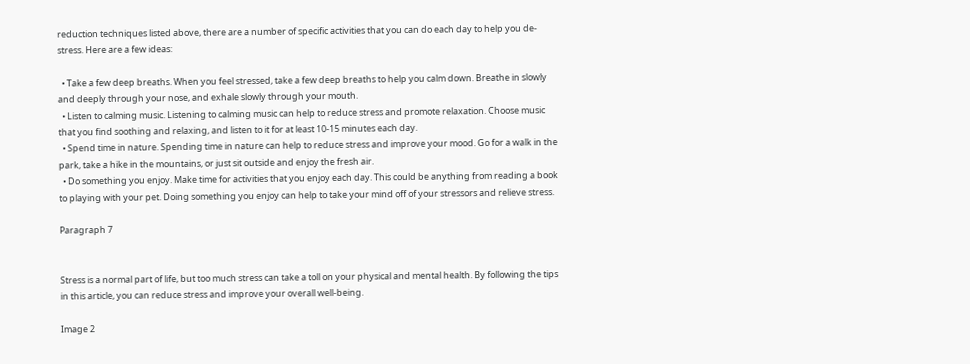reduction techniques listed above, there are a number of specific activities that you can do each day to help you de-stress. Here are a few ideas:

  • Take a few deep breaths. When you feel stressed, take a few deep breaths to help you calm down. Breathe in slowly and deeply through your nose, and exhale slowly through your mouth.
  • Listen to calming music. Listening to calming music can help to reduce stress and promote relaxation. Choose music that you find soothing and relaxing, and listen to it for at least 10-15 minutes each day.
  • Spend time in nature. Spending time in nature can help to reduce stress and improve your mood. Go for a walk in the park, take a hike in the mountains, or just sit outside and enjoy the fresh air.
  • Do something you enjoy. Make time for activities that you enjoy each day. This could be anything from reading a book to playing with your pet. Doing something you enjoy can help to take your mind off of your stressors and relieve stress.

Paragraph 7


Stress is a normal part of life, but too much stress can take a toll on your physical and mental health. By following the tips in this article, you can reduce stress and improve your overall well-being.

Image 2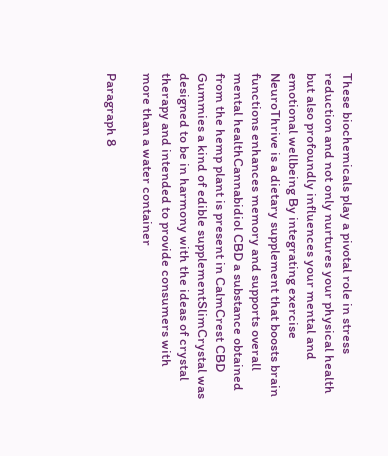These biochemicals play a pivotal role in stress reduction and not only nurtures your physical health but also profoundly influences your mental and emotional wellbeing By integrating exercise NeuroThrive is a dietary supplement that boosts brain functions enhances memory and supports overall mental healthCannabidiol CBD a substance obtained from the hemp plant is present in CalmCrest CBD Gummies a kind of edible supplementSlimCrystal was designed to be in harmony with the ideas of crystal therapy and intended to provide consumers with more than a water container

Paragraph 8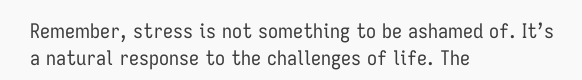Remember, stress is not something to be ashamed of. It’s a natural response to the challenges of life. The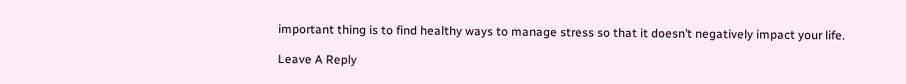important thing is to find healthy ways to manage stress so that it doesn’t negatively impact your life.

Leave A Reply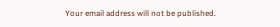Your email address will not be published.